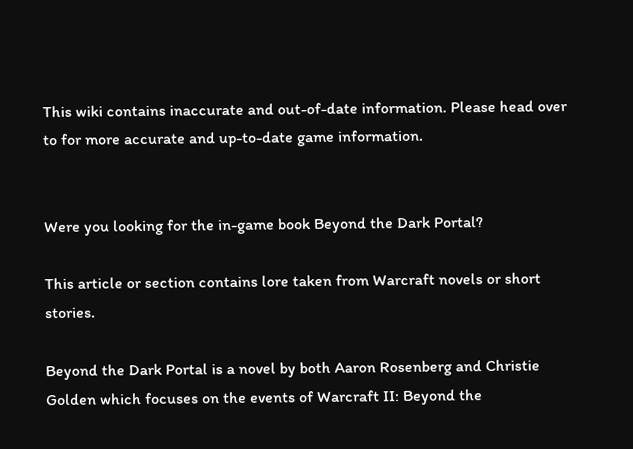This wiki contains inaccurate and out-of-date information. Please head over to for more accurate and up-to-date game information.


Were you looking for the in-game book Beyond the Dark Portal?

This article or section contains lore taken from Warcraft novels or short stories.

Beyond the Dark Portal is a novel by both Aaron Rosenberg and Christie Golden which focuses on the events of Warcraft II: Beyond the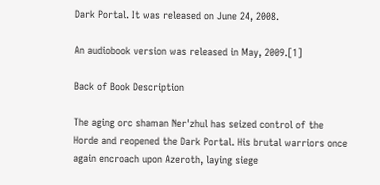Dark Portal. It was released on June 24, 2008.

An audiobook version was released in May, 2009.[1]

Back of Book Description

The aging orc shaman Ner'zhul has seized control of the Horde and reopened the Dark Portal. His brutal warriors once again encroach upon Azeroth, laying siege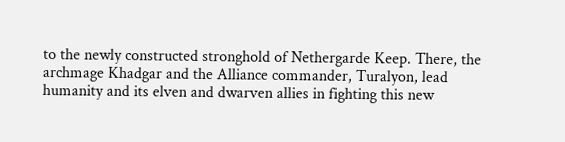to the newly constructed stronghold of Nethergarde Keep. There, the archmage Khadgar and the Alliance commander, Turalyon, lead humanity and its elven and dwarven allies in fighting this new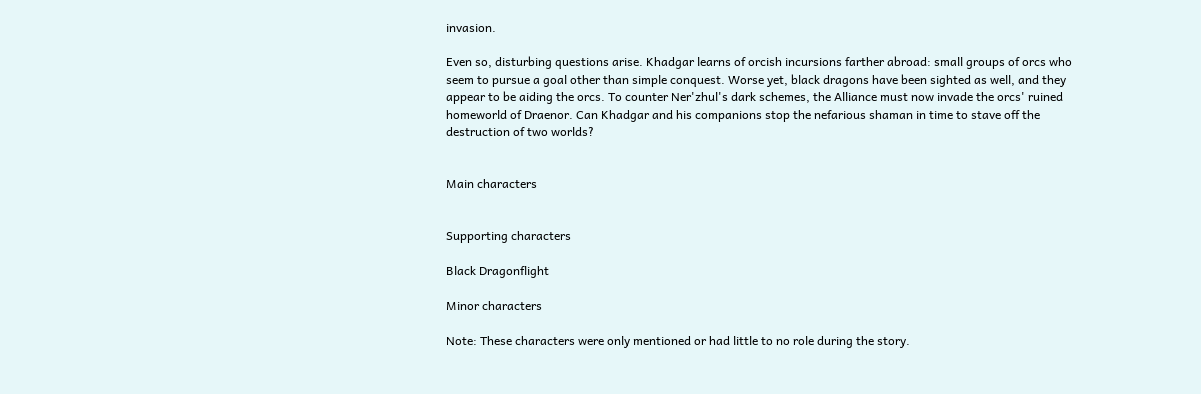invasion.

Even so, disturbing questions arise. Khadgar learns of orcish incursions farther abroad: small groups of orcs who seem to pursue a goal other than simple conquest. Worse yet, black dragons have been sighted as well, and they appear to be aiding the orcs. To counter Ner'zhul's dark schemes, the Alliance must now invade the orcs' ruined homeworld of Draenor. Can Khadgar and his companions stop the nefarious shaman in time to stave off the destruction of two worlds?


Main characters


Supporting characters

Black Dragonflight

Minor characters

Note: These characters were only mentioned or had little to no role during the story.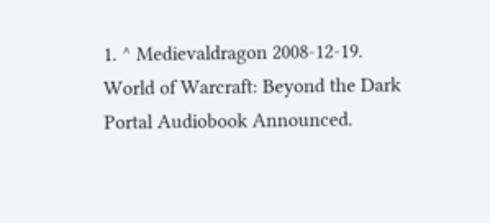1. ^ Medievaldragon 2008-12-19. World of Warcraft: Beyond the Dark Portal Audiobook Announced.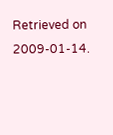Retrieved on 2009-01-14.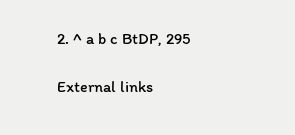2. ^ a b c BtDP, 295

External links